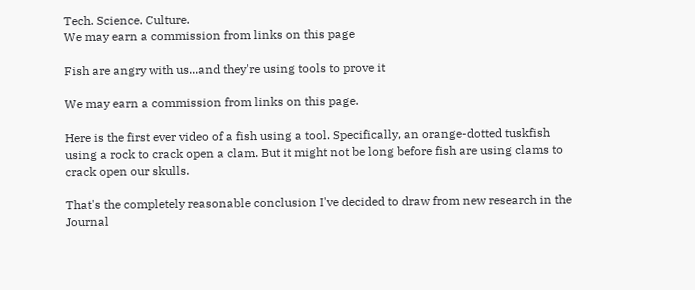Tech. Science. Culture.
We may earn a commission from links on this page

Fish are angry with us...and they're using tools to prove it

We may earn a commission from links on this page.

Here is the first ever video of a fish using a tool. Specifically, an orange-dotted tuskfish using a rock to crack open a clam. But it might not be long before fish are using clams to crack open our skulls.

That's the completely reasonable conclusion I've decided to draw from new research in the Journal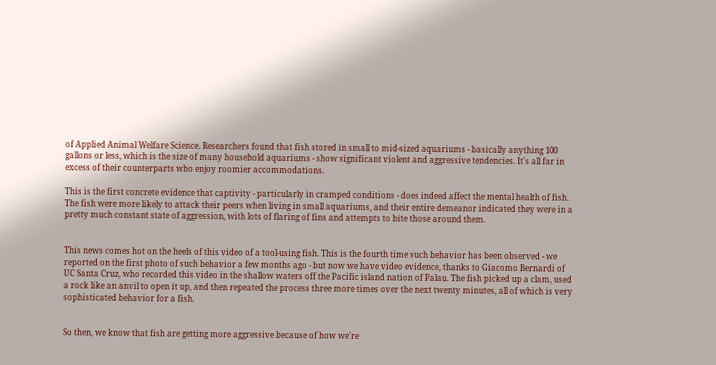of Applied Animal Welfare Science. Researchers found that fish stored in small to mid-sized aquariums - basically anything 100 gallons or less, which is the size of many household aquariums - show significant violent and aggressive tendencies. It's all far in excess of their counterparts who enjoy roomier accommodations.

This is the first concrete evidence that captivity - particularly in cramped conditions - does indeed affect the mental health of fish. The fish were more likely to attack their peers when living in small aquariums, and their entire demeanor indicated they were in a pretty much constant state of aggression, with lots of flaring of fins and attempts to bite those around them.


This news comes hot on the heels of this video of a tool-using fish. This is the fourth time such behavior has been observed - we reported on the first photo of such behavior a few months ago - but now we have video evidence, thanks to Giacomo Bernardi of UC Santa Cruz, who recorded this video in the shallow waters off the Pacific island nation of Palau. The fish picked up a clam, used a rock like an anvil to open it up, and then repeated the process three more times over the next twenty minutes, all of which is very sophisticated behavior for a fish.


So then, we know that fish are getting more aggressive because of how we're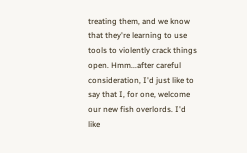treating them, and we know that they're learning to use tools to violently crack things open. Hmm...after careful consideration, I'd just like to say that I, for one, welcome our new fish overlords. I'd like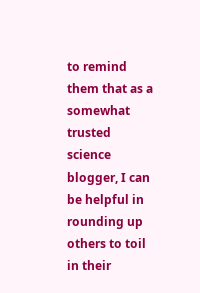to remind them that as a somewhat trusted science blogger, I can be helpful in rounding up others to toil in their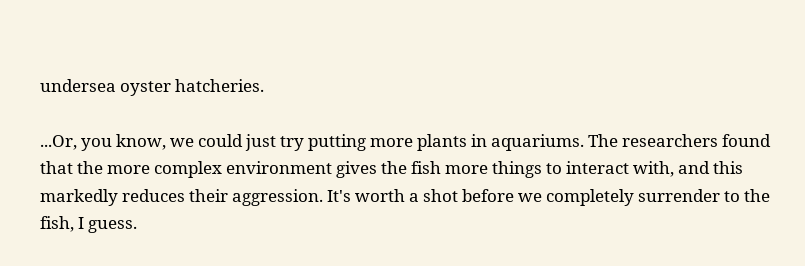undersea oyster hatcheries.

...Or, you know, we could just try putting more plants in aquariums. The researchers found that the more complex environment gives the fish more things to interact with, and this markedly reduces their aggression. It's worth a shot before we completely surrender to the fish, I guess.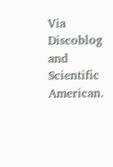Via Discoblog and Scientific American.